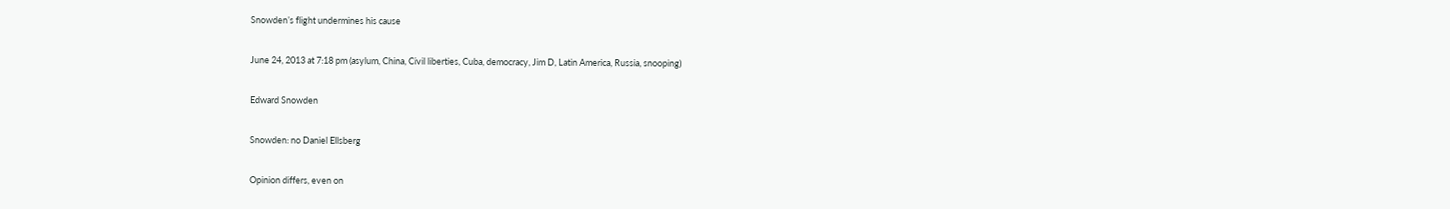Snowden’s flight undermines his cause

June 24, 2013 at 7:18 pm (asylum, China, Civil liberties, Cuba, democracy, Jim D, Latin America, Russia, snooping)

Edward Snowden

Snowden: no Daniel Ellsberg

Opinion differs, even on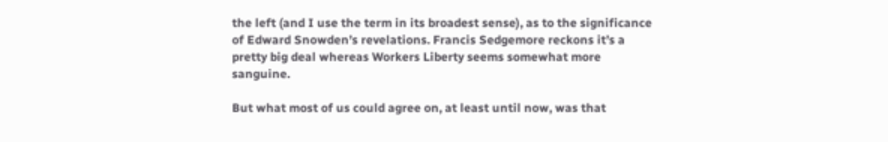the left (and I use the term in its broadest sense), as to the significance of Edward Snowden’s revelations. Francis Sedgemore reckons it’s a pretty big deal whereas Workers Liberty seems somewhat more sanguine.

But what most of us could agree on, at least until now, was that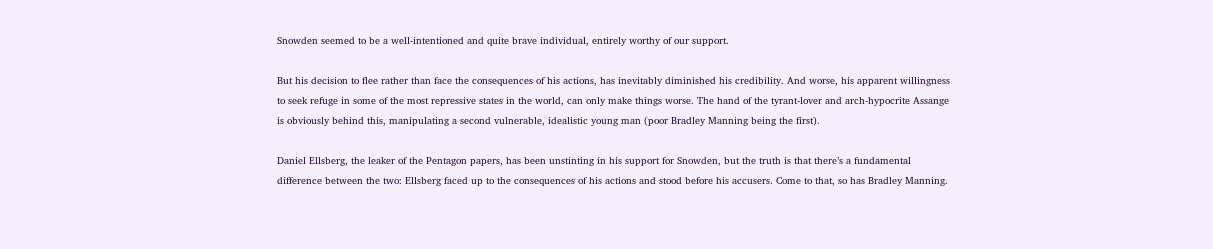Snowden seemed to be a well-intentioned and quite brave individual, entirely worthy of our support.

But his decision to flee rather than face the consequences of his actions, has inevitably diminished his credibility. And worse, his apparent willingness to seek refuge in some of the most repressive states in the world, can only make things worse. The hand of the tyrant-lover and arch-hypocrite Assange  is obviously behind this, manipulating a second vulnerable, idealistic young man (poor Bradley Manning being the first).

Daniel Ellsberg, the leaker of the Pentagon papers, has been unstinting in his support for Snowden, but the truth is that there’s a fundamental difference between the two: Ellsberg faced up to the consequences of his actions and stood before his accusers. Come to that, so has Bradley Manning.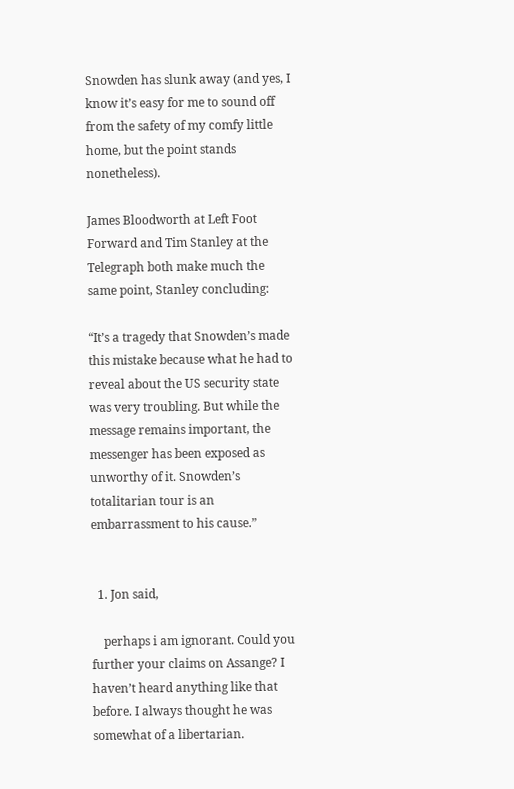Snowden has slunk away (and yes, I know it’s easy for me to sound off from the safety of my comfy little home, but the point stands nonetheless).

James Bloodworth at Left Foot Forward and Tim Stanley at the Telegraph both make much the same point, Stanley concluding:

“It’s a tragedy that Snowden’s made this mistake because what he had to reveal about the US security state was very troubling. But while the message remains important, the messenger has been exposed as unworthy of it. Snowden’s totalitarian tour is an embarrassment to his cause.”


  1. Jon said,

    perhaps i am ignorant. Could you further your claims on Assange? I haven’t heard anything like that before. I always thought he was somewhat of a libertarian.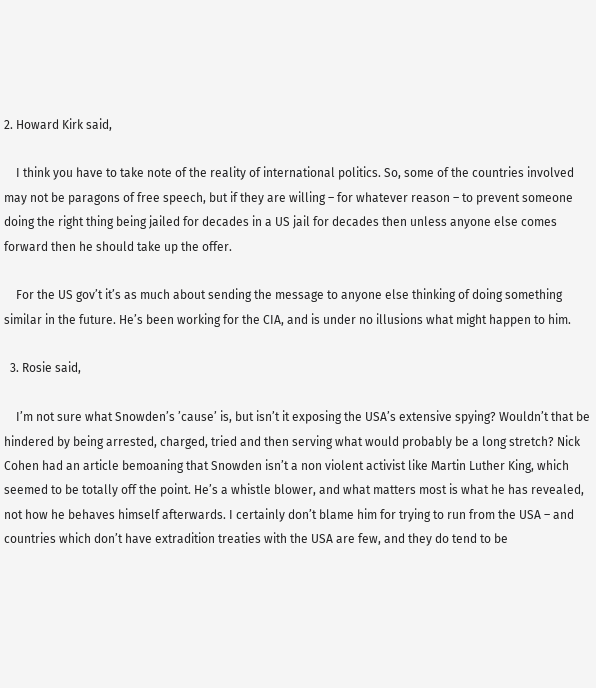2. Howard Kirk said,

    I think you have to take note of the reality of international politics. So, some of the countries involved may not be paragons of free speech, but if they are willing – for whatever reason – to prevent someone doing the right thing being jailed for decades in a US jail for decades then unless anyone else comes forward then he should take up the offer.

    For the US gov’t it’s as much about sending the message to anyone else thinking of doing something similar in the future. He’s been working for the CIA, and is under no illusions what might happen to him.

  3. Rosie said,

    I’m not sure what Snowden’s ’cause’ is, but isn’t it exposing the USA’s extensive spying? Wouldn’t that be hindered by being arrested, charged, tried and then serving what would probably be a long stretch? Nick Cohen had an article bemoaning that Snowden isn’t a non violent activist like Martin Luther King, which seemed to be totally off the point. He’s a whistle blower, and what matters most is what he has revealed, not how he behaves himself afterwards. I certainly don’t blame him for trying to run from the USA – and countries which don’t have extradition treaties with the USA are few, and they do tend to be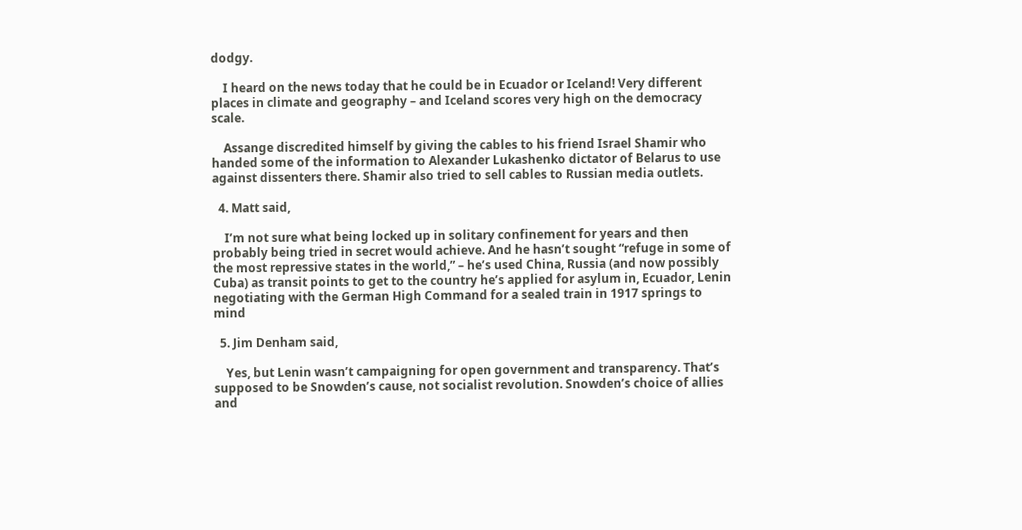dodgy.

    I heard on the news today that he could be in Ecuador or Iceland! Very different places in climate and geography – and Iceland scores very high on the democracy scale.

    Assange discredited himself by giving the cables to his friend Israel Shamir who handed some of the information to Alexander Lukashenko dictator of Belarus to use against dissenters there. Shamir also tried to sell cables to Russian media outlets.

  4. Matt said,

    I’m not sure what being locked up in solitary confinement for years and then probably being tried in secret would achieve. And he hasn’t sought “refuge in some of the most repressive states in the world,” – he’s used China, Russia (and now possibly Cuba) as transit points to get to the country he’s applied for asylum in, Ecuador, Lenin negotiating with the German High Command for a sealed train in 1917 springs to mind

  5. Jim Denham said,

    Yes, but Lenin wasn’t campaigning for open government and transparency. That’s supposed to be Snowden’s cause, not socialist revolution. Snowden’s choice of allies and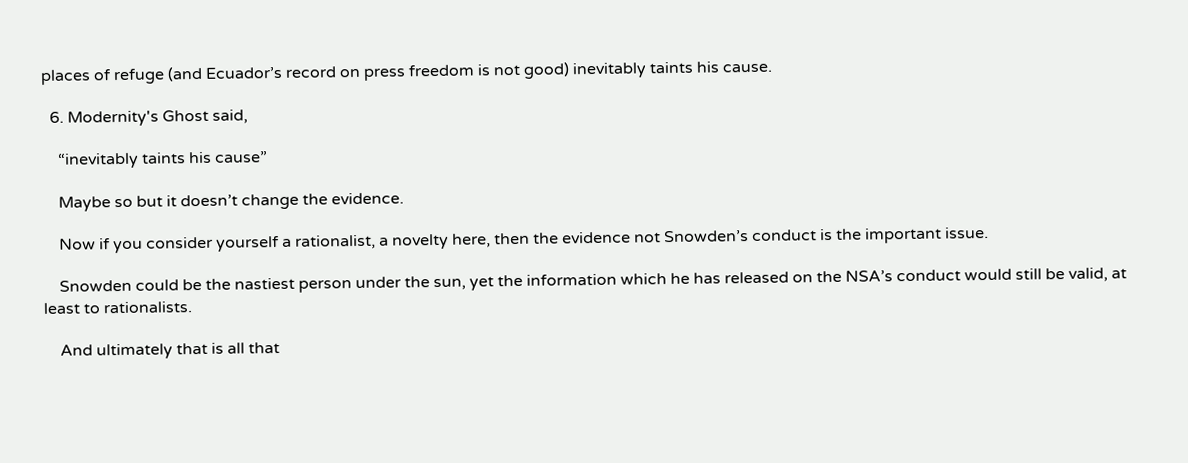places of refuge (and Ecuador’s record on press freedom is not good) inevitably taints his cause.

  6. Modernity's Ghost said,

    “inevitably taints his cause”

    Maybe so but it doesn’t change the evidence.

    Now if you consider yourself a rationalist, a novelty here, then the evidence not Snowden’s conduct is the important issue.

    Snowden could be the nastiest person under the sun, yet the information which he has released on the NSA’s conduct would still be valid, at least to rationalists.

    And ultimately that is all that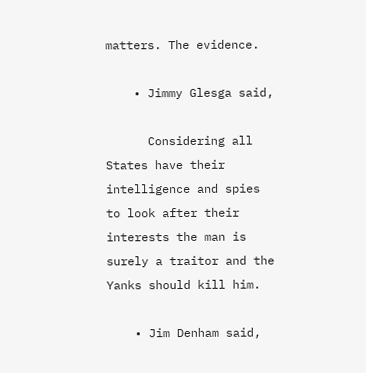matters. The evidence.

    • Jimmy Glesga said,

      Considering all States have their intelligence and spies to look after their interests the man is surely a traitor and the Yanks should kill him.

    • Jim Denham said,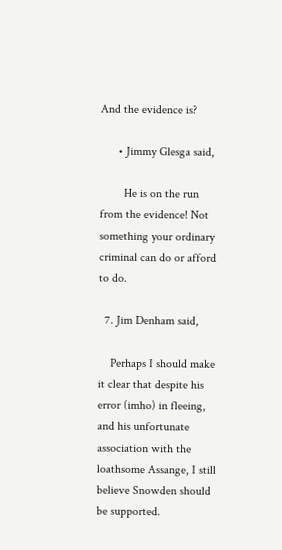And the evidence is?

      • Jimmy Glesga said,

        He is on the run from the evidence! Not something your ordinary criminal can do or afford to do.

  7. Jim Denham said,

    Perhaps I should make it clear that despite his error (imho) in fleeing, and his unfortunate association with the loathsome Assange, I still believe Snowden should be supported.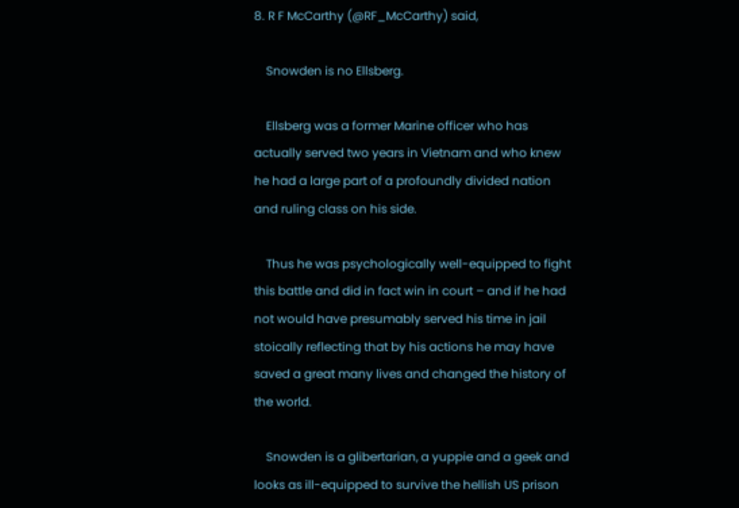8. R F McCarthy (@RF_McCarthy) said,

    Snowden is no Ellsberg.

    Ellsberg was a former Marine officer who has actually served two years in Vietnam and who knew he had a large part of a profoundly divided nation and ruling class on his side.

    Thus he was psychologically well-equipped to fight this battle and did in fact win in court – and if he had not would have presumably served his time in jail stoically reflecting that by his actions he may have saved a great many lives and changed the history of the world.

    Snowden is a glibertarian, a yuppie and a geek and looks as ill-equipped to survive the hellish US prison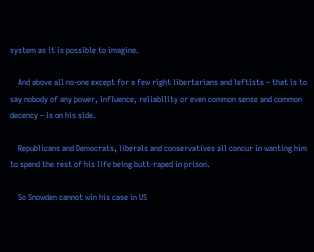system as it is possible to imagine.

    And above all no-one except for a few right libertarians and leftists – that is to say nobody of any power, influence, reliability or even common sense and common decency – is on his side.

    Republicans and Democrats, liberals and conservatives all concur in wanting him to spend the rest of his life being butt-raped in prison.

    So Snowden cannot win his case in US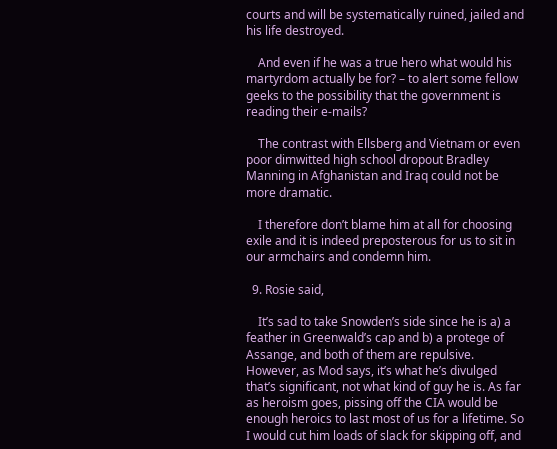courts and will be systematically ruined, jailed and his life destroyed.

    And even if he was a true hero what would his martyrdom actually be for? – to alert some fellow geeks to the possibility that the government is reading their e-mails?

    The contrast with Ellsberg and Vietnam or even poor dimwitted high school dropout Bradley Manning in Afghanistan and Iraq could not be more dramatic.

    I therefore don’t blame him at all for choosing exile and it is indeed preposterous for us to sit in our armchairs and condemn him.

  9. Rosie said,

    It’s sad to take Snowden’s side since he is a) a feather in Greenwald’s cap and b) a protege of Assange, and both of them are repulsive. However, as Mod says, it’s what he’s divulged that’s significant, not what kind of guy he is. As far as heroism goes, pissing off the CIA would be enough heroics to last most of us for a lifetime. So I would cut him loads of slack for skipping off, and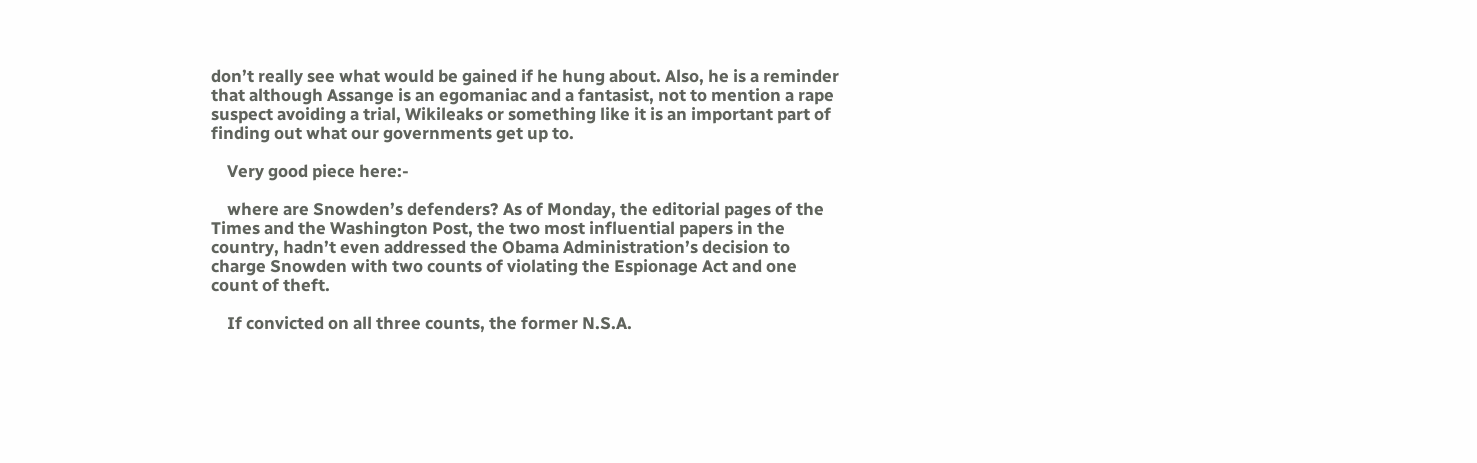don’t really see what would be gained if he hung about. Also, he is a reminder that although Assange is an egomaniac and a fantasist, not to mention a rape suspect avoiding a trial, Wikileaks or something like it is an important part of finding out what our governments get up to.

    Very good piece here:-

    where are Snowden’s defenders? As of Monday, the editorial pages of the Times and the Washington Post, the two most influential papers in the country, hadn’t even addressed the Obama Administration’s decision to charge Snowden with two counts of violating the Espionage Act and one count of theft.

    If convicted on all three counts, the former N.S.A.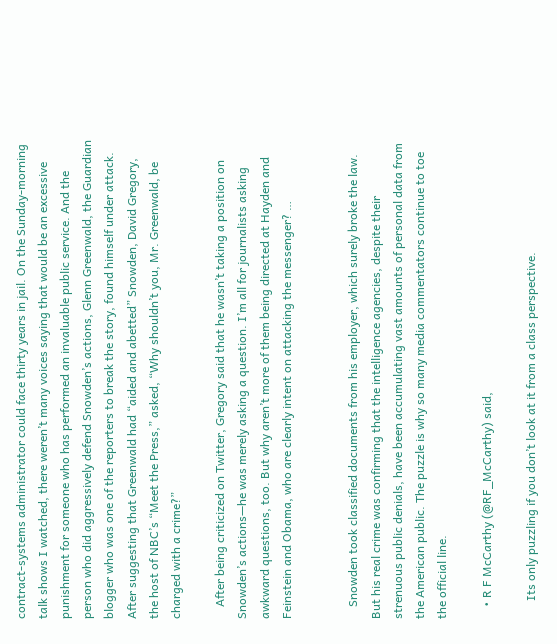contract-systems administrator could face thirty years in jail. On the Sunday-morning talk shows I watched, there weren’t many voices saying that would be an excessive punishment for someone who has performed an invaluable public service. And the person who did aggressively defend Snowden’s actions, Glenn Greenwald, the Guardian blogger who was one of the reporters to break the story, found himself under attack. After suggesting that Greenwald had “aided and abetted” Snowden, David Gregory, the host of NBC’s “Meet the Press,” asked, “Why shouldn’t you, Mr. Greenwald, be charged with a crime?”

    After being criticized on Twitter, Gregory said that he wasn’t taking a position on Snowden’s actions—he was merely asking a question. I’m all for journalists asking awkward questions, too. But why aren’t more of them being directed at Hayden and Feinstein and Obama, who are clearly intent on attacking the messenger? …


    Snowden took classified documents from his employer, which surely broke the law. But his real crime was confirming that the intelligence agencies, despite their strenuous public denials, have been accumulating vast amounts of personal data from the American public. The puzzle is why so many media commentators continue to toe the official line.

    • R F McCarthy (@RF_McCarthy) said,

      Its only puzzling if you don’t look at it from a class perspective.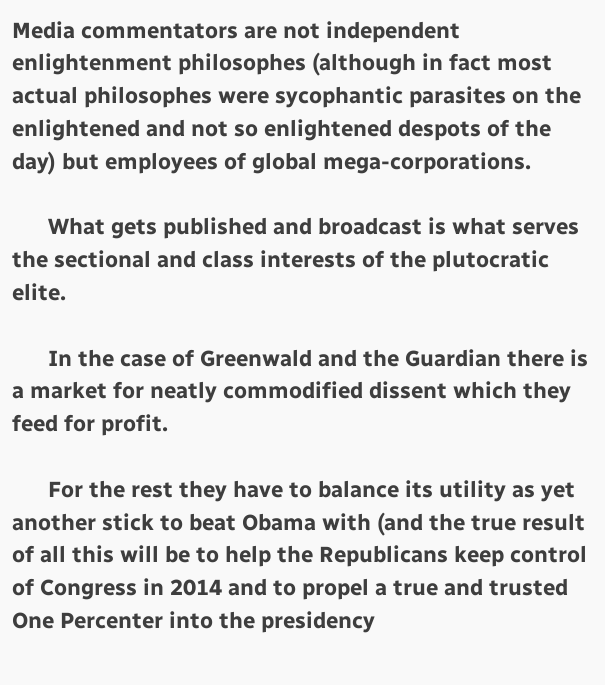Media commentators are not independent enlightenment philosophes (although in fact most actual philosophes were sycophantic parasites on the enlightened and not so enlightened despots of the day) but employees of global mega-corporations.

      What gets published and broadcast is what serves the sectional and class interests of the plutocratic elite.

      In the case of Greenwald and the Guardian there is a market for neatly commodified dissent which they feed for profit.

      For the rest they have to balance its utility as yet another stick to beat Obama with (and the true result of all this will be to help the Republicans keep control of Congress in 2014 and to propel a true and trusted One Percenter into the presidency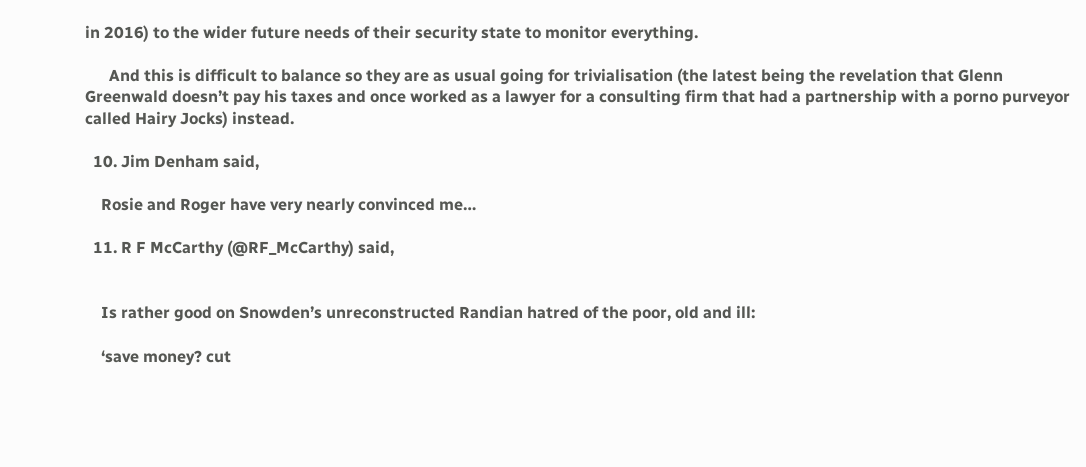in 2016) to the wider future needs of their security state to monitor everything.

      And this is difficult to balance so they are as usual going for trivialisation (the latest being the revelation that Glenn Greenwald doesn’t pay his taxes and once worked as a lawyer for a consulting firm that had a partnership with a porno purveyor called Hairy Jocks) instead.

  10. Jim Denham said,

    Rosie and Roger have very nearly convinced me…

  11. R F McCarthy (@RF_McCarthy) said,


    Is rather good on Snowden’s unreconstructed Randian hatred of the poor, old and ill:

    ‘save money? cut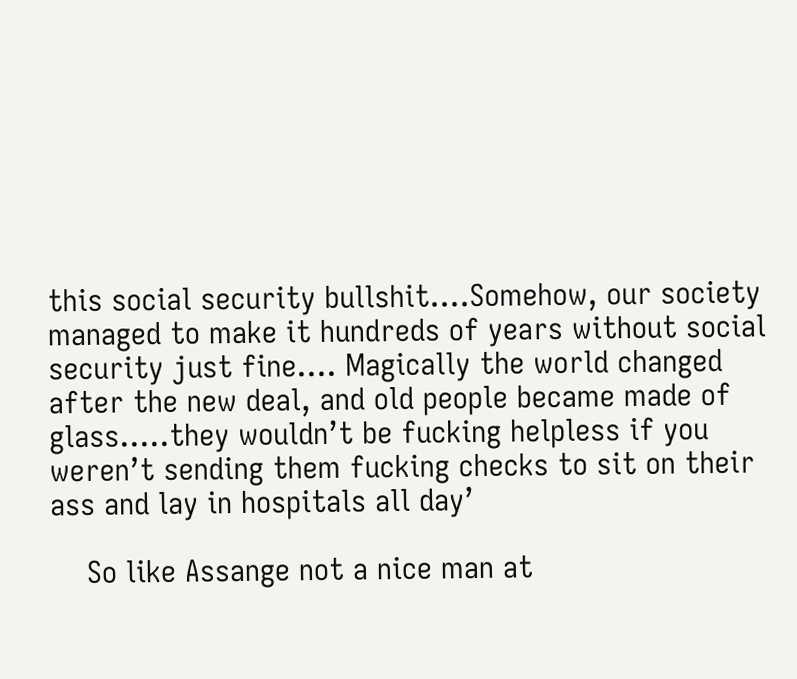this social security bullshit….Somehow, our society managed to make it hundreds of years without social security just fine…. Magically the world changed after the new deal, and old people became made of glass…..they wouldn’t be fucking helpless if you weren’t sending them fucking checks to sit on their ass and lay in hospitals all day’

    So like Assange not a nice man at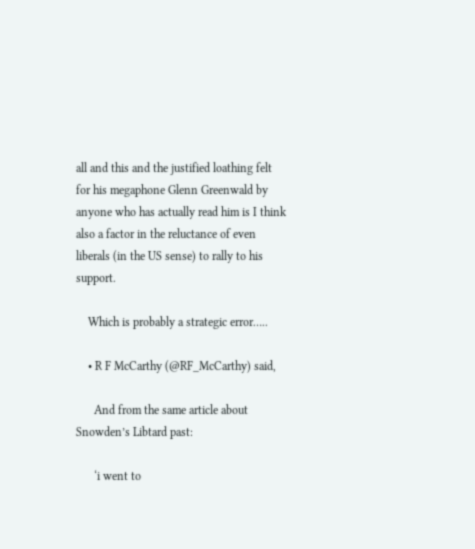all and this and the justified loathing felt for his megaphone Glenn Greenwald by anyone who has actually read him is I think also a factor in the reluctance of even liberals (in the US sense) to rally to his support.

    Which is probably a strategic error…..

    • R F McCarthy (@RF_McCarthy) said,

      And from the same article about Snowden’s Libtard past:

      ‘i went to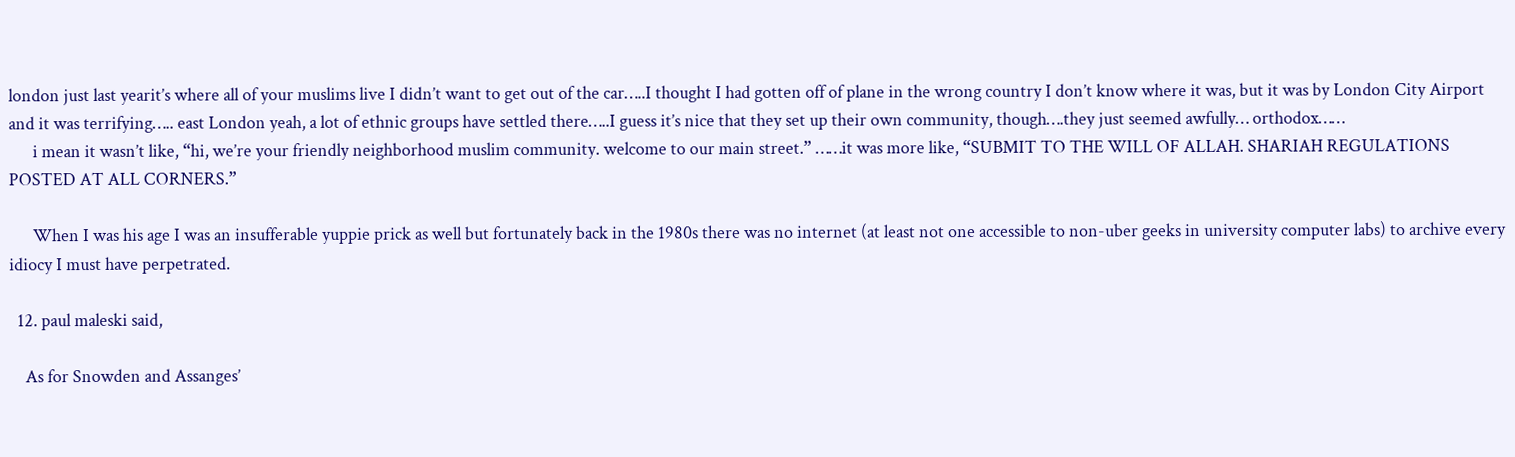london just last yearit’s where all of your muslims live I didn’t want to get out of the car…..I thought I had gotten off of plane in the wrong country I don’t know where it was, but it was by London City Airport and it was terrifying….. east London yeah, a lot of ethnic groups have settled there…..I guess it’s nice that they set up their own community, though….they just seemed awfully… orthodox……
      i mean it wasn’t like, “hi, we’re your friendly neighborhood muslim community. welcome to our main street.” ……it was more like, “SUBMIT TO THE WILL OF ALLAH. SHARIAH REGULATIONS POSTED AT ALL CORNERS.”

      When I was his age I was an insufferable yuppie prick as well but fortunately back in the 1980s there was no internet (at least not one accessible to non-uber geeks in university computer labs) to archive every idiocy I must have perpetrated.

  12. paul maleski said,

    As for Snowden and Assanges’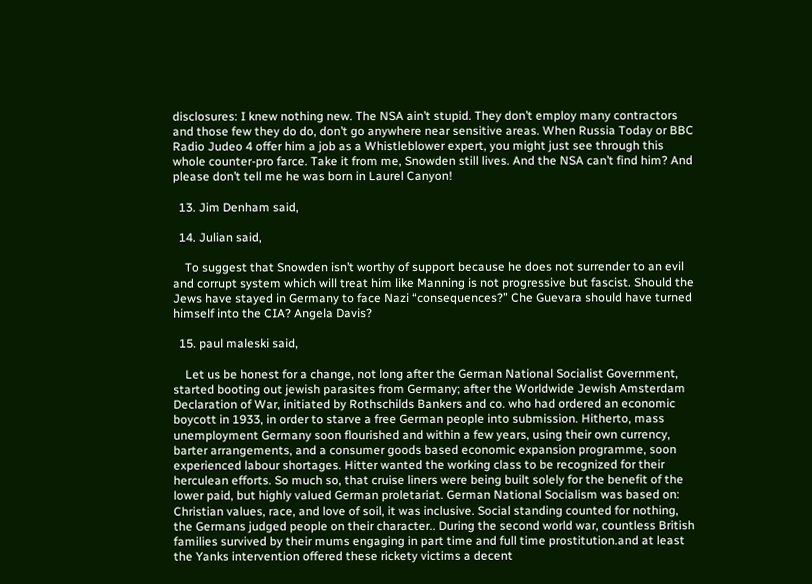disclosures: I knew nothing new. The NSA ain’t stupid. They don’t employ many contractors and those few they do do, don’t go anywhere near sensitive areas. When Russia Today or BBC Radio Judeo 4 offer him a job as a Whistleblower expert, you might just see through this whole counter-pro farce. Take it from me, Snowden still lives. And the NSA can’t find him? And please don’t tell me he was born in Laurel Canyon!

  13. Jim Denham said,

  14. Julian said,

    To suggest that Snowden isn’t worthy of support because he does not surrender to an evil and corrupt system which will treat him like Manning is not progressive but fascist. Should the Jews have stayed in Germany to face Nazi “consequences?” Che Guevara should have turned himself into the CIA? Angela Davis?

  15. paul maleski said,

    Let us be honest for a change, not long after the German National Socialist Government, started booting out jewish parasites from Germany; after the Worldwide Jewish Amsterdam Declaration of War, initiated by Rothschilds Bankers and co. who had ordered an economic boycott in 1933, in order to starve a free German people into submission. Hitherto, mass unemployment Germany soon flourished and within a few years, using their own currency, barter arrangements, and a consumer goods based economic expansion programme, soon experienced labour shortages. Hitter wanted the working class to be recognized for their herculean efforts. So much so, that cruise liners were being built solely for the benefit of the lower paid, but highly valued German proletariat. German National Socialism was based on: Christian values, race, and love of soil, it was inclusive. Social standing counted for nothing, the Germans judged people on their character.. During the second world war, countless British families survived by their mums engaging in part time and full time prostitution.and at least the Yanks intervention offered these rickety victims a decent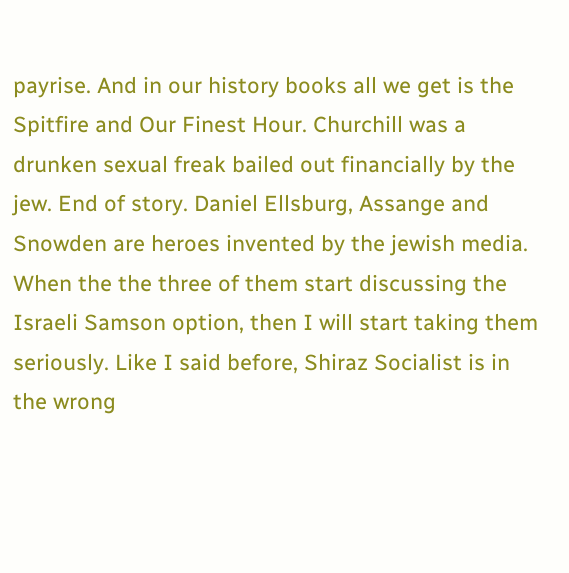payrise. And in our history books all we get is the Spitfire and Our Finest Hour. Churchill was a drunken sexual freak bailed out financially by the jew. End of story. Daniel Ellsburg, Assange and Snowden are heroes invented by the jewish media. When the the three of them start discussing the Israeli Samson option, then I will start taking them seriously. Like I said before, Shiraz Socialist is in the wrong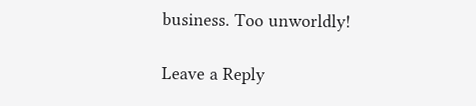business. Too unworldly!

Leave a Reply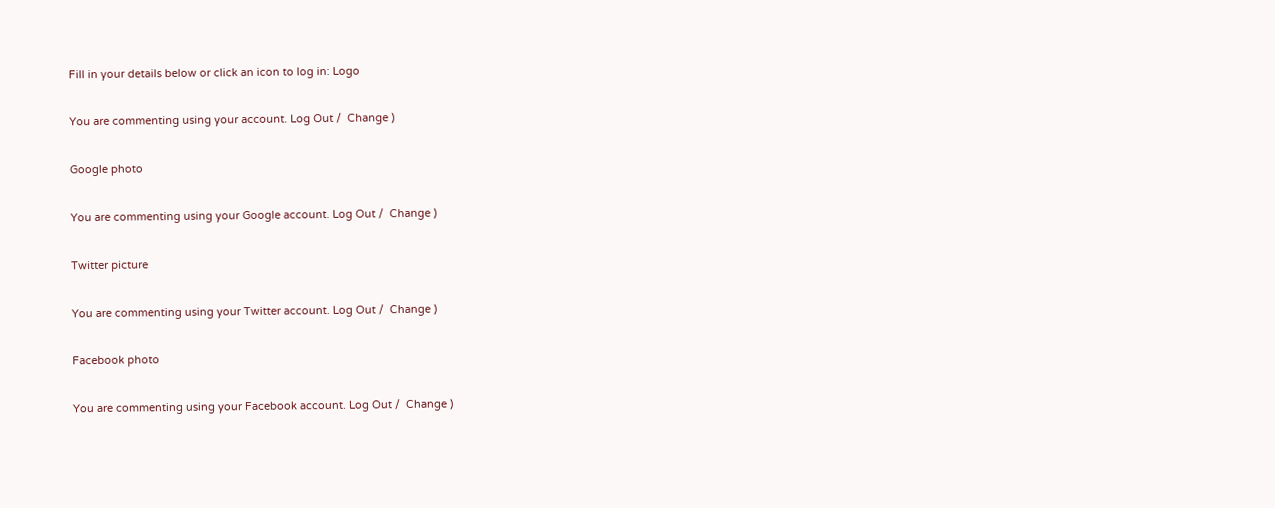Fill in your details below or click an icon to log in: Logo

You are commenting using your account. Log Out /  Change )

Google photo

You are commenting using your Google account. Log Out /  Change )

Twitter picture

You are commenting using your Twitter account. Log Out /  Change )

Facebook photo

You are commenting using your Facebook account. Log Out /  Change )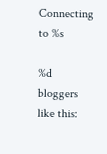Connecting to %s

%d bloggers like this: